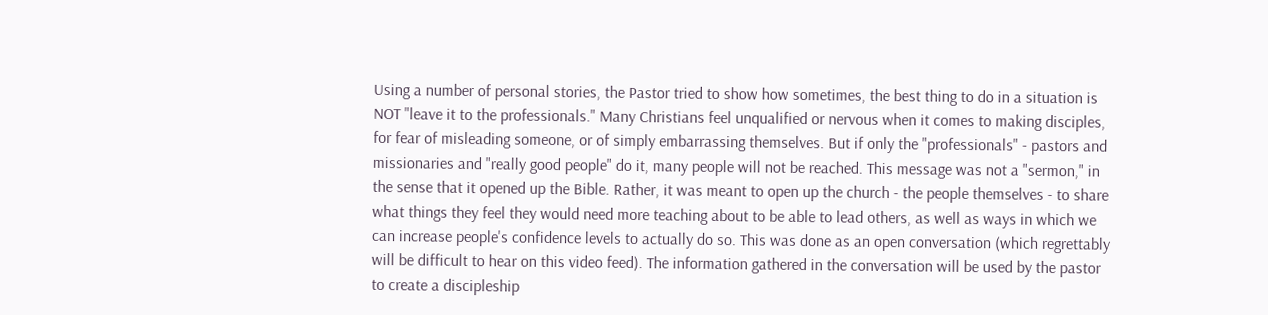Using a number of personal stories, the Pastor tried to show how sometimes, the best thing to do in a situation is NOT "leave it to the professionals." Many Christians feel unqualified or nervous when it comes to making disciples, for fear of misleading someone, or of simply embarrassing themselves. But if only the "professionals" - pastors and missionaries and "really good people" do it, many people will not be reached. This message was not a "sermon," in the sense that it opened up the Bible. Rather, it was meant to open up the church - the people themselves - to share what things they feel they would need more teaching about to be able to lead others, as well as ways in which we can increase people's confidence levels to actually do so. This was done as an open conversation (which regrettably will be difficult to hear on this video feed). The information gathered in the conversation will be used by the pastor to create a discipleship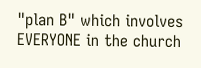"plan B" which involves EVERYONE in the church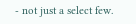- not just a select few.